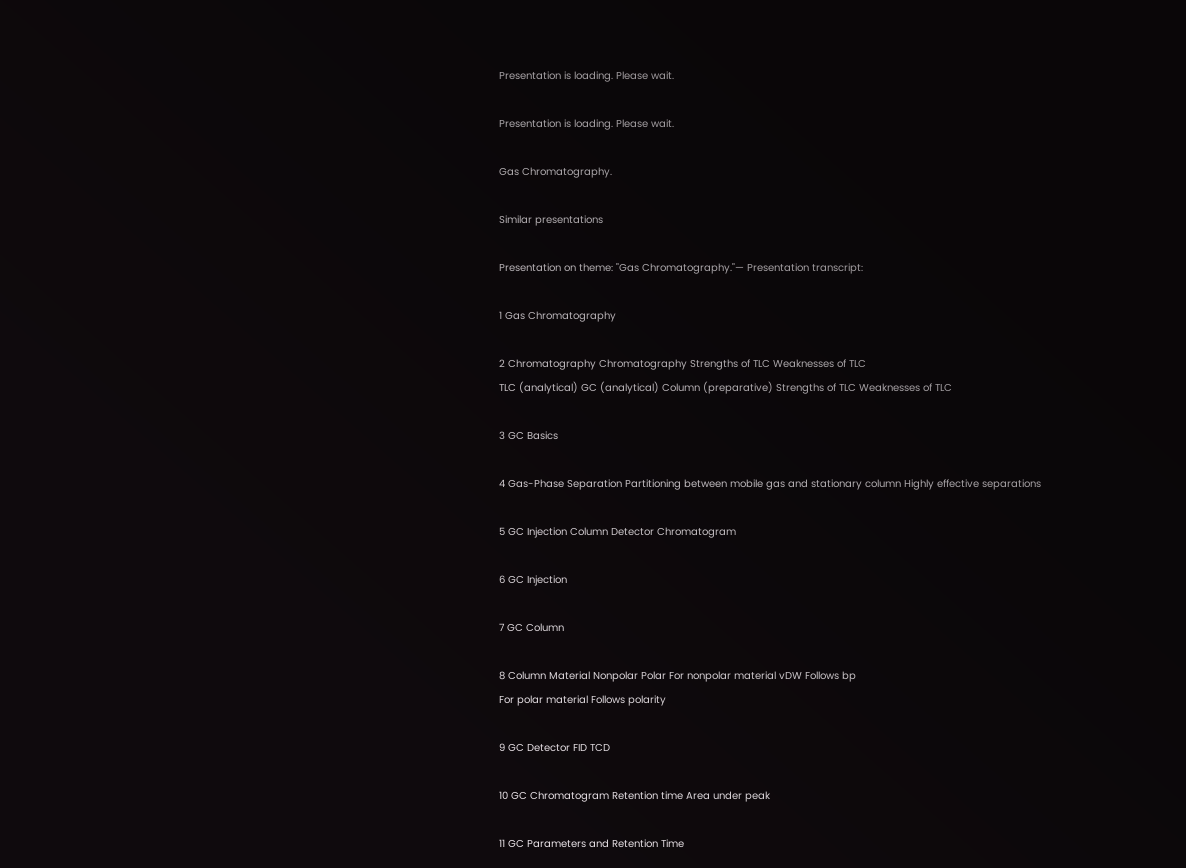Presentation is loading. Please wait.

Presentation is loading. Please wait.

Gas Chromatography.

Similar presentations

Presentation on theme: "Gas Chromatography."— Presentation transcript:

1 Gas Chromatography

2 Chromatography Chromatography Strengths of TLC Weaknesses of TLC
TLC (analytical) GC (analytical) Column (preparative) Strengths of TLC Weaknesses of TLC

3 GC Basics

4 Gas-Phase Separation Partitioning between mobile gas and stationary column Highly effective separations

5 GC Injection Column Detector Chromatogram

6 GC Injection

7 GC Column

8 Column Material Nonpolar Polar For nonpolar material vDW Follows bp
For polar material Follows polarity

9 GC Detector FID TCD

10 GC Chromatogram Retention time Area under peak

11 GC Parameters and Retention Time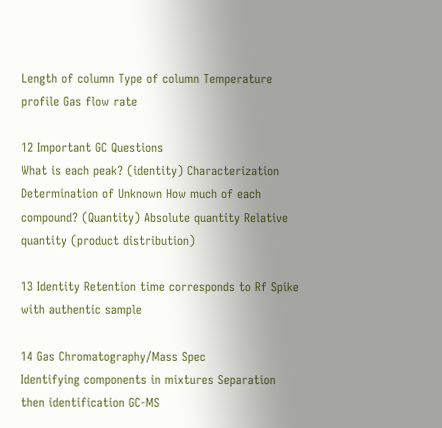Length of column Type of column Temperature profile Gas flow rate

12 Important GC Questions
What is each peak? (identity) Characterization Determination of Unknown How much of each compound? (Quantity) Absolute quantity Relative quantity (product distribution)

13 Identity Retention time corresponds to Rf Spike with authentic sample

14 Gas Chromatography/Mass Spec
Identifying components in mixtures Separation then identification GC-MS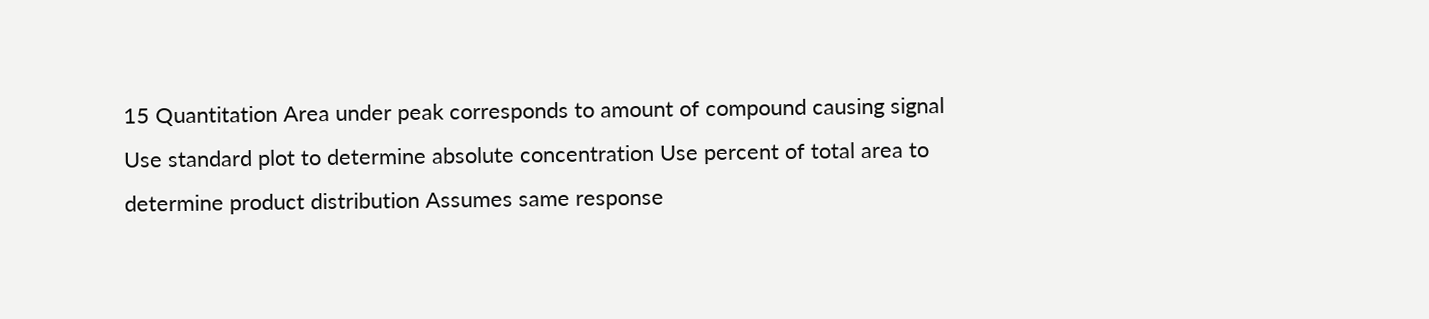15 Quantitation Area under peak corresponds to amount of compound causing signal Use standard plot to determine absolute concentration Use percent of total area to determine product distribution Assumes same response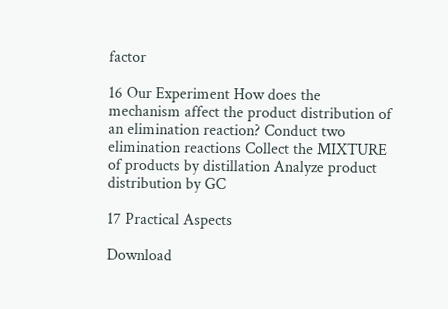factor

16 Our Experiment How does the mechanism affect the product distribution of an elimination reaction? Conduct two elimination reactions Collect the MIXTURE of products by distillation Analyze product distribution by GC

17 Practical Aspects

Download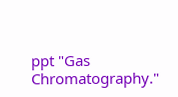ppt "Gas Chromatography."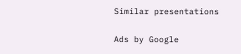Similar presentations

Ads by Google